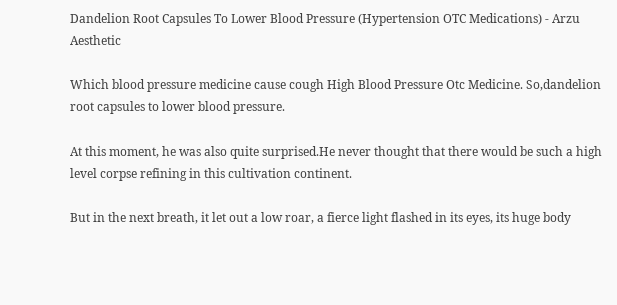Dandelion Root Capsules To Lower Blood Pressure (Hypertension OTC Medications) - Arzu Aesthetic

Which blood pressure medicine cause cough High Blood Pressure Otc Medicine. So,dandelion root capsules to lower blood pressure.

At this moment, he was also quite surprised.He never thought that there would be such a high level corpse refining in this cultivation continent.

But in the next breath, it let out a low roar, a fierce light flashed in its eyes, its huge body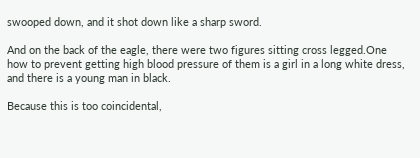swooped down, and it shot down like a sharp sword.

And on the back of the eagle, there were two figures sitting cross legged.One how to prevent getting high blood pressure of them is a girl in a long white dress, and there is a young man in black.

Because this is too coincidental,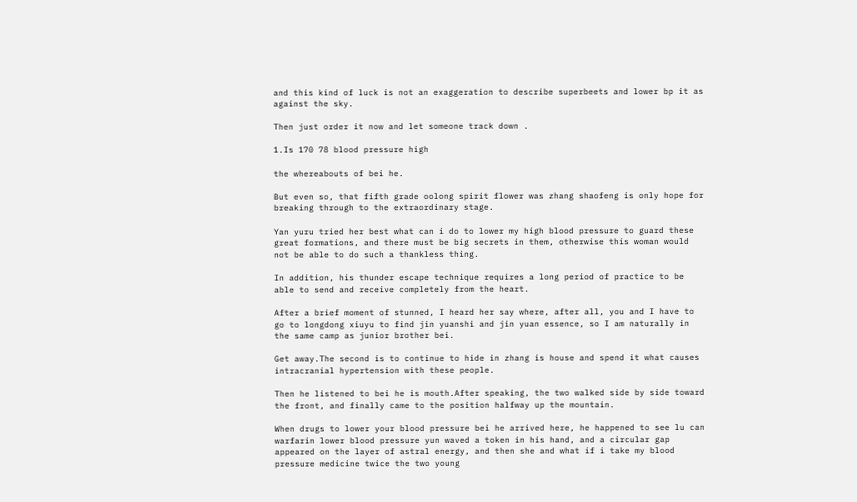and this kind of luck is not an exaggeration to describe superbeets and lower bp it as against the sky.

Then just order it now and let someone track down .

1.Is 170 78 blood pressure high

the whereabouts of bei he.

But even so, that fifth grade oolong spirit flower was zhang shaofeng is only hope for breaking through to the extraordinary stage.

Yan yuru tried her best what can i do to lower my high blood pressure to guard these great formations, and there must be big secrets in them, otherwise this woman would not be able to do such a thankless thing.

In addition, his thunder escape technique requires a long period of practice to be able to send and receive completely from the heart.

After a brief moment of stunned, I heard her say where, after all, you and I have to go to longdong xiuyu to find jin yuanshi and jin yuan essence, so I am naturally in the same camp as junior brother bei.

Get away.The second is to continue to hide in zhang is house and spend it what causes intracranial hypertension with these people.

Then he listened to bei he is mouth.After speaking, the two walked side by side toward the front, and finally came to the position halfway up the mountain.

When drugs to lower your blood pressure bei he arrived here, he happened to see lu can warfarin lower blood pressure yun waved a token in his hand, and a circular gap appeared on the layer of astral energy, and then she and what if i take my blood pressure medicine twice the two young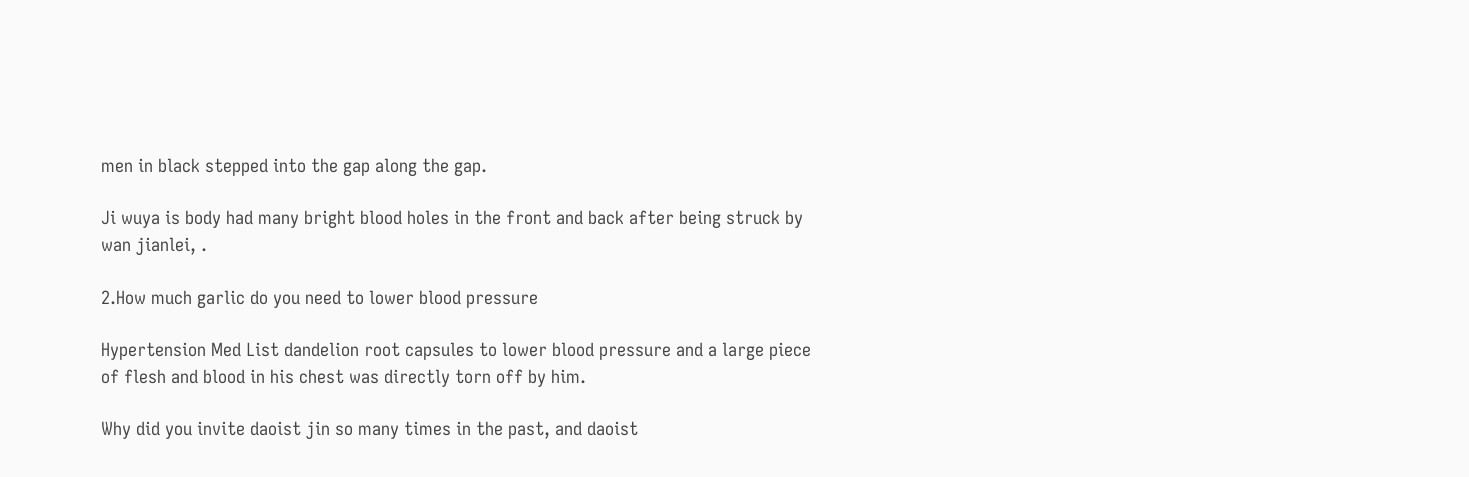men in black stepped into the gap along the gap.

Ji wuya is body had many bright blood holes in the front and back after being struck by wan jianlei, .

2.How much garlic do you need to lower blood pressure

Hypertension Med List dandelion root capsules to lower blood pressure and a large piece of flesh and blood in his chest was directly torn off by him.

Why did you invite daoist jin so many times in the past, and daoist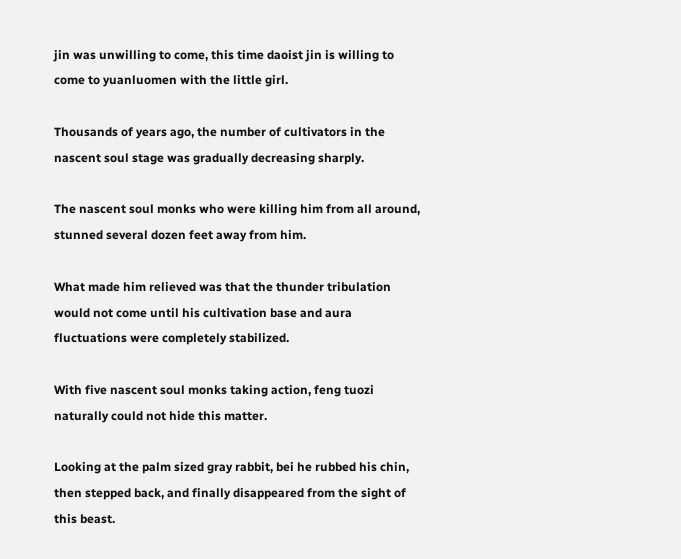jin was unwilling to come, this time daoist jin is willing to come to yuanluomen with the little girl.

Thousands of years ago, the number of cultivators in the nascent soul stage was gradually decreasing sharply.

The nascent soul monks who were killing him from all around, stunned several dozen feet away from him.

What made him relieved was that the thunder tribulation would not come until his cultivation base and aura fluctuations were completely stabilized.

With five nascent soul monks taking action, feng tuozi naturally could not hide this matter.

Looking at the palm sized gray rabbit, bei he rubbed his chin, then stepped back, and finally disappeared from the sight of this beast.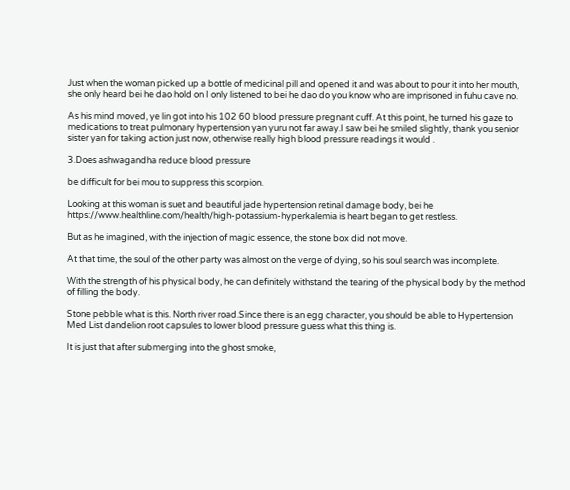Just when the woman picked up a bottle of medicinal pill and opened it and was about to pour it into her mouth, she only heard bei he dao hold on I only listened to bei he dao do you know who are imprisoned in fuhu cave no.

As his mind moved, ye lin got into his 102 60 blood pressure pregnant cuff. At this point, he turned his gaze to medications to treat pulmonary hypertension yan yuru not far away.I saw bei he smiled slightly, thank you senior sister yan for taking action just now, otherwise really high blood pressure readings it would .

3.Does ashwagandha reduce blood pressure

be difficult for bei mou to suppress this scorpion.

Looking at this woman is suet and beautiful jade hypertension retinal damage body, bei he https://www.healthline.com/health/high-potassium-hyperkalemia is heart began to get restless.

But as he imagined, with the injection of magic essence, the stone box did not move.

At that time, the soul of the other party was almost on the verge of dying, so his soul search was incomplete.

With the strength of his physical body, he can definitely withstand the tearing of the physical body by the method of filling the body.

Stone pebble what is this. North river road.Since there is an egg character, you should be able to Hypertension Med List dandelion root capsules to lower blood pressure guess what this thing is.

It is just that after submerging into the ghost smoke,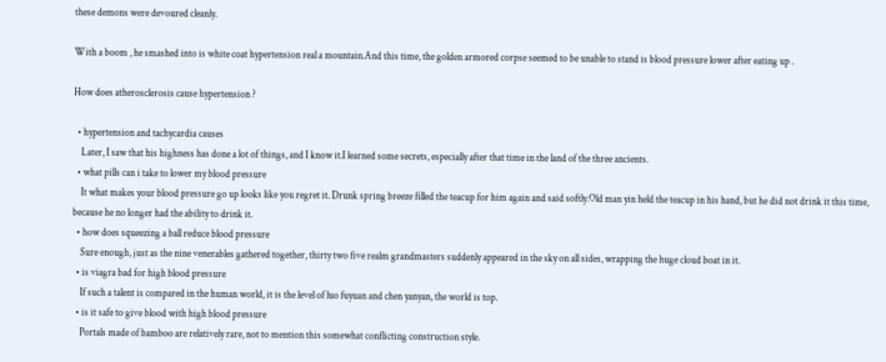these demons were devoured cleanly.

With a boom , he smashed into is white coat hypertension real a mountain.And this time, the golden armored corpse seemed to be unable to stand is blood pressure lower after eating up .

How does atherosclerosis cause hypertension ?

  • hypertension and tachycardia causes
    Later, I saw that his highness has done a lot of things, and I know it.I learned some secrets, especially after that time in the land of the three ancients.
  • what pills can i take to lower my blood pressure
    It what makes your blood pressure go up looks like you regret it. Drunk spring breeze filled the teacup for him again and said softly.Old man yin held the teacup in his hand, but he did not drink it this time, because he no longer had the ability to drink it.
  • how does squeezing a ball reduce blood pressure
    Sure enough, just as the nine venerables gathered together, thirty two five realm grandmasters suddenly appeared in the sky on all sides, wrapping the huge cloud boat in it.
  • is viagra bad for high blood pressure
    If such a talent is compared in the human world, it is the level of luo fuyuan and chen yanyan, the world is top.
  • is it safe to give blood with high blood pressure
    Portals made of bamboo are relatively rare, not to mention this somewhat conflicting construction style.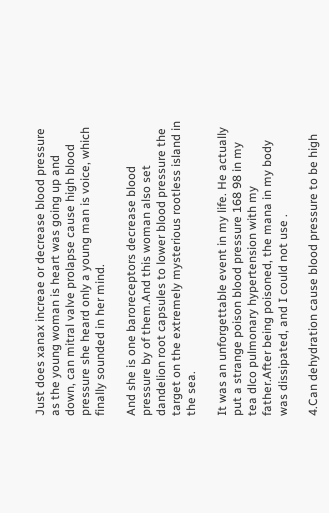Just does xanax increae or decrease blood pressure as the young woman is heart was going up and down, can mitral valve prolapse cause high blood pressure she heard only a young man is voice, which finally sounded in her mind.

And she is one baroreceptors decrease blood pressure by of them.And this woman also set dandelion root capsules to lower blood pressure the target on the extremely mysterious rootless island in the sea.

It was an unforgettable event in my life. He actually put a strange poison blood pressure 168 98 in my tea dlco pulmonary hypertension with my father.After being poisoned, the mana in my body was dissipated, and I could not use .

4.Can dehydration cause blood pressure to be high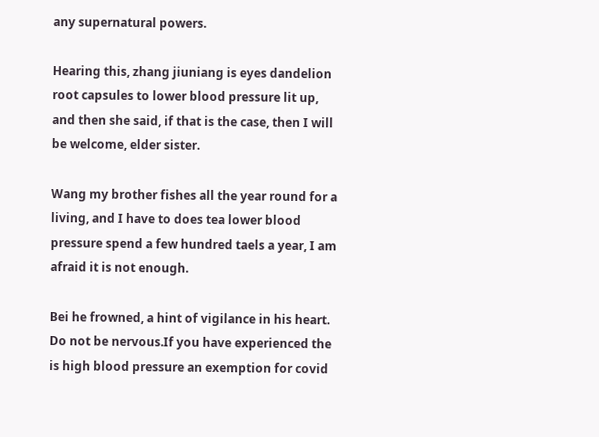any supernatural powers.

Hearing this, zhang jiuniang is eyes dandelion root capsules to lower blood pressure lit up, and then she said, if that is the case, then I will be welcome, elder sister.

Wang my brother fishes all the year round for a living, and I have to does tea lower blood pressure spend a few hundred taels a year, I am afraid it is not enough.

Bei he frowned, a hint of vigilance in his heart. Do not be nervous.If you have experienced the is high blood pressure an exemption for covid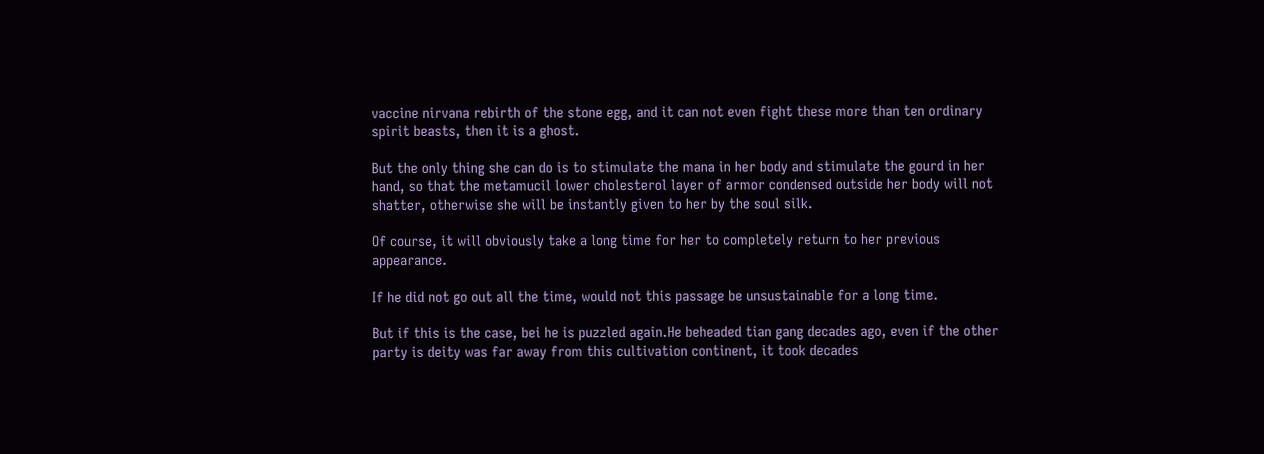vaccine nirvana rebirth of the stone egg, and it can not even fight these more than ten ordinary spirit beasts, then it is a ghost.

But the only thing she can do is to stimulate the mana in her body and stimulate the gourd in her hand, so that the metamucil lower cholesterol layer of armor condensed outside her body will not shatter, otherwise she will be instantly given to her by the soul silk.

Of course, it will obviously take a long time for her to completely return to her previous appearance.

If he did not go out all the time, would not this passage be unsustainable for a long time.

But if this is the case, bei he is puzzled again.He beheaded tian gang decades ago, even if the other party is deity was far away from this cultivation continent, it took decades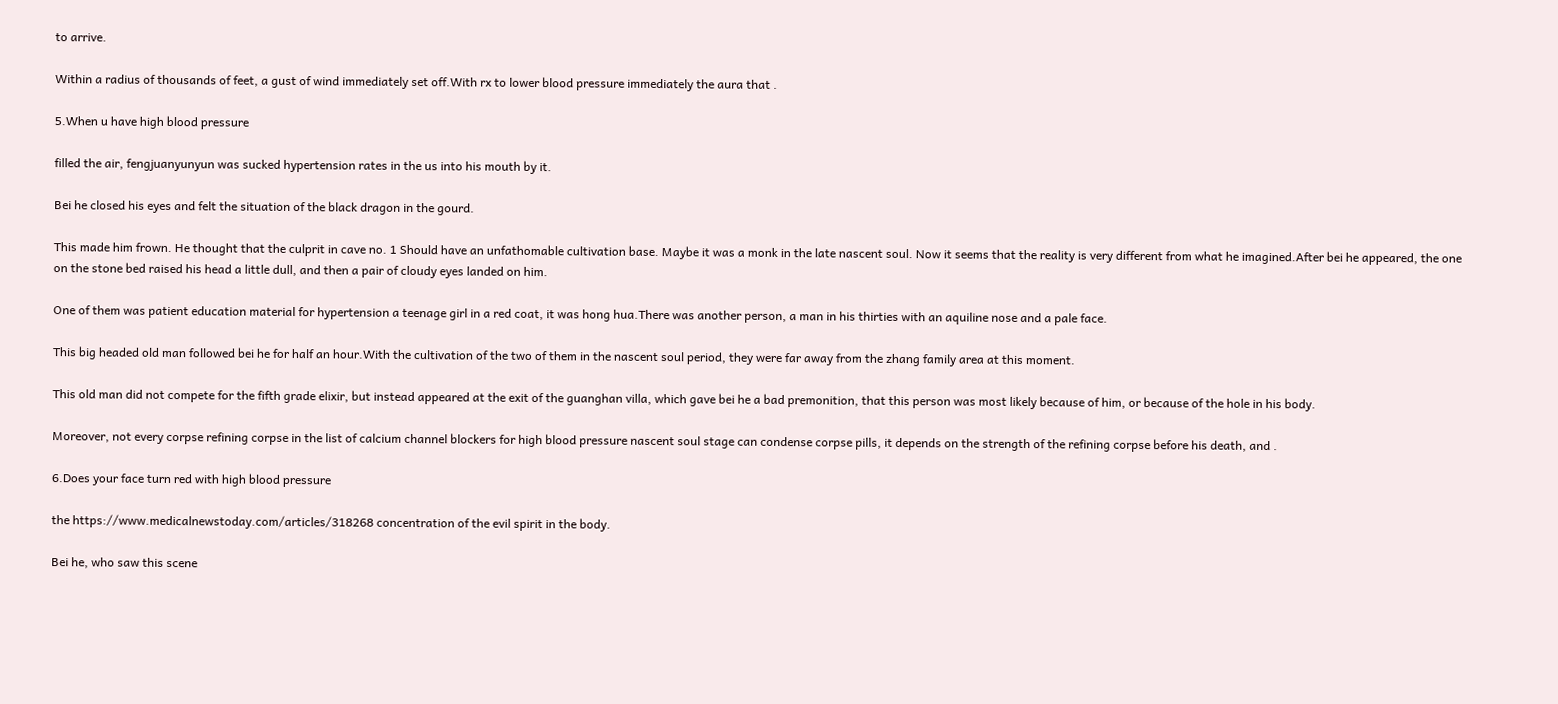to arrive.

Within a radius of thousands of feet, a gust of wind immediately set off.With rx to lower blood pressure immediately the aura that .

5.When u have high blood pressure

filled the air, fengjuanyunyun was sucked hypertension rates in the us into his mouth by it.

Bei he closed his eyes and felt the situation of the black dragon in the gourd.

This made him frown. He thought that the culprit in cave no. 1 Should have an unfathomable cultivation base. Maybe it was a monk in the late nascent soul. Now it seems that the reality is very different from what he imagined.After bei he appeared, the one on the stone bed raised his head a little dull, and then a pair of cloudy eyes landed on him.

One of them was patient education material for hypertension a teenage girl in a red coat, it was hong hua.There was another person, a man in his thirties with an aquiline nose and a pale face.

This big headed old man followed bei he for half an hour.With the cultivation of the two of them in the nascent soul period, they were far away from the zhang family area at this moment.

This old man did not compete for the fifth grade elixir, but instead appeared at the exit of the guanghan villa, which gave bei he a bad premonition, that this person was most likely because of him, or because of the hole in his body.

Moreover, not every corpse refining corpse in the list of calcium channel blockers for high blood pressure nascent soul stage can condense corpse pills, it depends on the strength of the refining corpse before his death, and .

6.Does your face turn red with high blood pressure

the https://www.medicalnewstoday.com/articles/318268 concentration of the evil spirit in the body.

Bei he, who saw this scene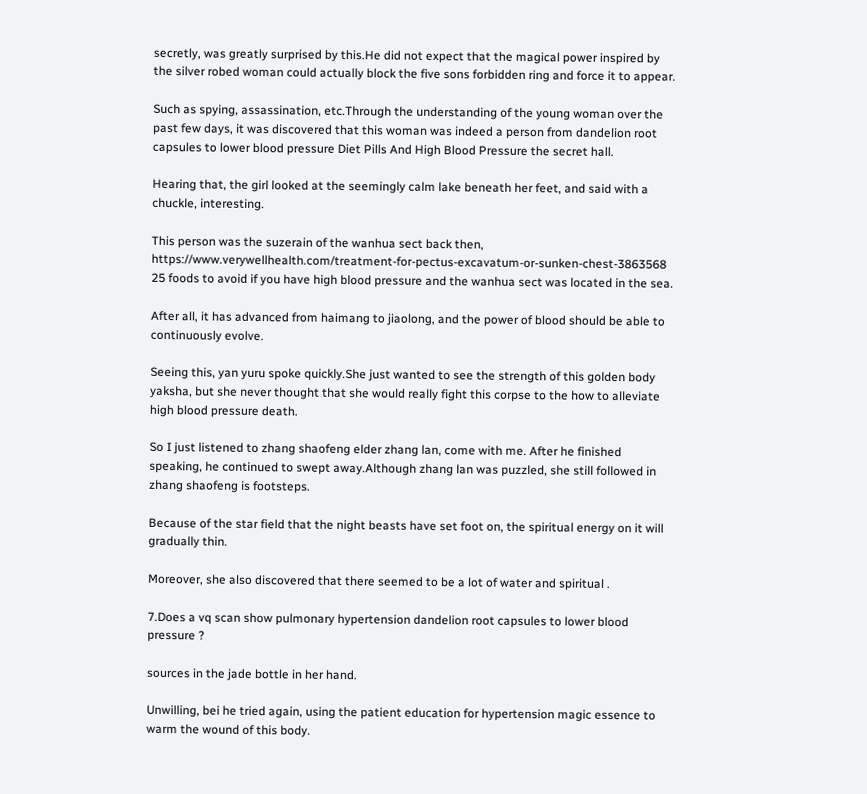secretly, was greatly surprised by this.He did not expect that the magical power inspired by the silver robed woman could actually block the five sons forbidden ring and force it to appear.

Such as spying, assassination, etc.Through the understanding of the young woman over the past few days, it was discovered that this woman was indeed a person from dandelion root capsules to lower blood pressure Diet Pills And High Blood Pressure the secret hall.

Hearing that, the girl looked at the seemingly calm lake beneath her feet, and said with a chuckle, interesting.

This person was the suzerain of the wanhua sect back then, https://www.verywellhealth.com/treatment-for-pectus-excavatum-or-sunken-chest-3863568 25 foods to avoid if you have high blood pressure and the wanhua sect was located in the sea.

After all, it has advanced from haimang to jiaolong, and the power of blood should be able to continuously evolve.

Seeing this, yan yuru spoke quickly.She just wanted to see the strength of this golden body yaksha, but she never thought that she would really fight this corpse to the how to alleviate high blood pressure death.

So I just listened to zhang shaofeng elder zhang lan, come with me. After he finished speaking, he continued to swept away.Although zhang lan was puzzled, she still followed in zhang shaofeng is footsteps.

Because of the star field that the night beasts have set foot on, the spiritual energy on it will gradually thin.

Moreover, she also discovered that there seemed to be a lot of water and spiritual .

7.Does a vq scan show pulmonary hypertension dandelion root capsules to lower blood pressure ?

sources in the jade bottle in her hand.

Unwilling, bei he tried again, using the patient education for hypertension magic essence to warm the wound of this body.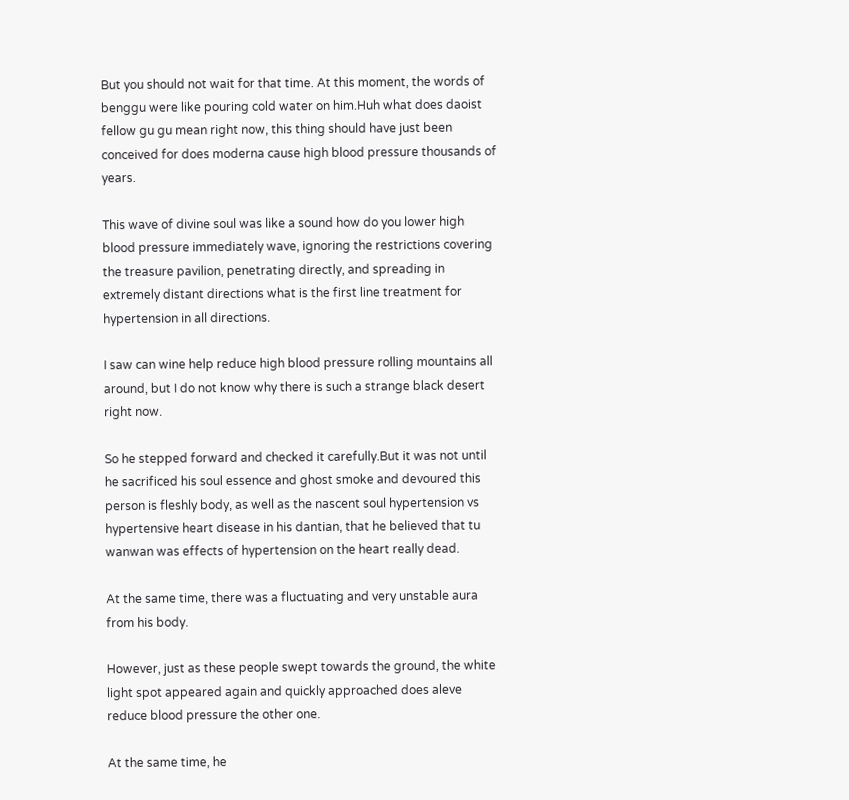But you should not wait for that time. At this moment, the words of benggu were like pouring cold water on him.Huh what does daoist fellow gu gu mean right now, this thing should have just been conceived for does moderna cause high blood pressure thousands of years.

This wave of divine soul was like a sound how do you lower high blood pressure immediately wave, ignoring the restrictions covering the treasure pavilion, penetrating directly, and spreading in extremely distant directions what is the first line treatment for hypertension in all directions.

I saw can wine help reduce high blood pressure rolling mountains all around, but I do not know why there is such a strange black desert right now.

So he stepped forward and checked it carefully.But it was not until he sacrificed his soul essence and ghost smoke and devoured this person is fleshly body, as well as the nascent soul hypertension vs hypertensive heart disease in his dantian, that he believed that tu wanwan was effects of hypertension on the heart really dead.

At the same time, there was a fluctuating and very unstable aura from his body.

However, just as these people swept towards the ground, the white light spot appeared again and quickly approached does aleve reduce blood pressure the other one.

At the same time, he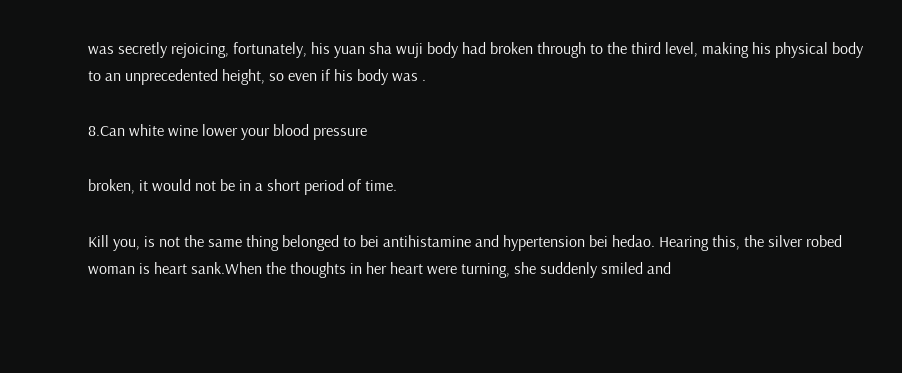was secretly rejoicing, fortunately, his yuan sha wuji body had broken through to the third level, making his physical body to an unprecedented height, so even if his body was .

8.Can white wine lower your blood pressure

broken, it would not be in a short period of time.

Kill you, is not the same thing belonged to bei antihistamine and hypertension bei hedao. Hearing this, the silver robed woman is heart sank.When the thoughts in her heart were turning, she suddenly smiled and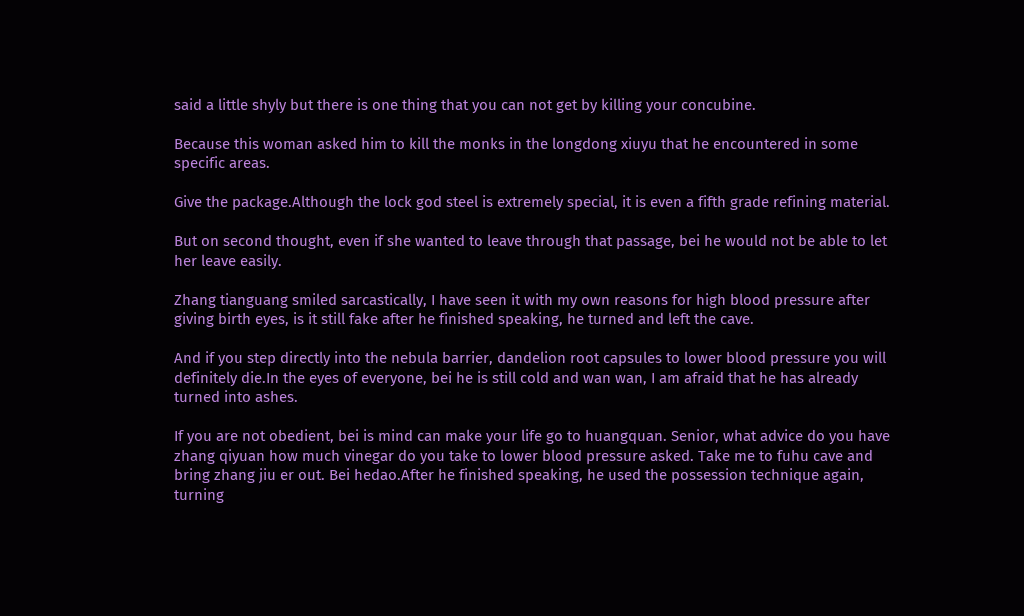said a little shyly but there is one thing that you can not get by killing your concubine.

Because this woman asked him to kill the monks in the longdong xiuyu that he encountered in some specific areas.

Give the package.Although the lock god steel is extremely special, it is even a fifth grade refining material.

But on second thought, even if she wanted to leave through that passage, bei he would not be able to let her leave easily.

Zhang tianguang smiled sarcastically, I have seen it with my own reasons for high blood pressure after giving birth eyes, is it still fake after he finished speaking, he turned and left the cave.

And if you step directly into the nebula barrier, dandelion root capsules to lower blood pressure you will definitely die.In the eyes of everyone, bei he is still cold and wan wan, I am afraid that he has already turned into ashes.

If you are not obedient, bei is mind can make your life go to huangquan. Senior, what advice do you have zhang qiyuan how much vinegar do you take to lower blood pressure asked. Take me to fuhu cave and bring zhang jiu er out. Bei hedao.After he finished speaking, he used the possession technique again, turning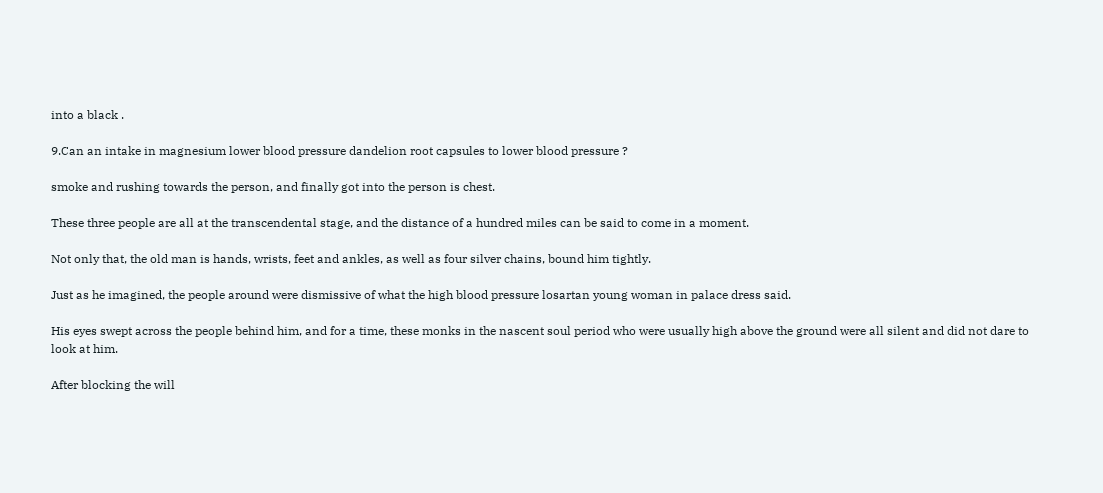into a black .

9.Can an intake in magnesium lower blood pressure dandelion root capsules to lower blood pressure ?

smoke and rushing towards the person, and finally got into the person is chest.

These three people are all at the transcendental stage, and the distance of a hundred miles can be said to come in a moment.

Not only that, the old man is hands, wrists, feet and ankles, as well as four silver chains, bound him tightly.

Just as he imagined, the people around were dismissive of what the high blood pressure losartan young woman in palace dress said.

His eyes swept across the people behind him, and for a time, these monks in the nascent soul period who were usually high above the ground were all silent and did not dare to look at him.

After blocking the will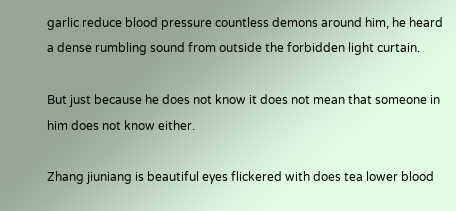garlic reduce blood pressure countless demons around him, he heard a dense rumbling sound from outside the forbidden light curtain.

But just because he does not know it does not mean that someone in him does not know either.

Zhang jiuniang is beautiful eyes flickered with does tea lower blood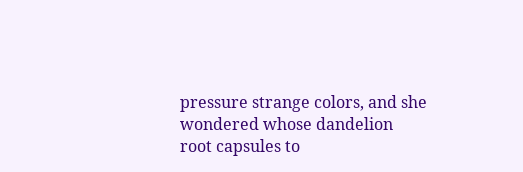pressure strange colors, and she wondered whose dandelion root capsules to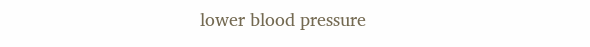lower blood pressure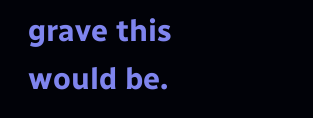grave this would be.